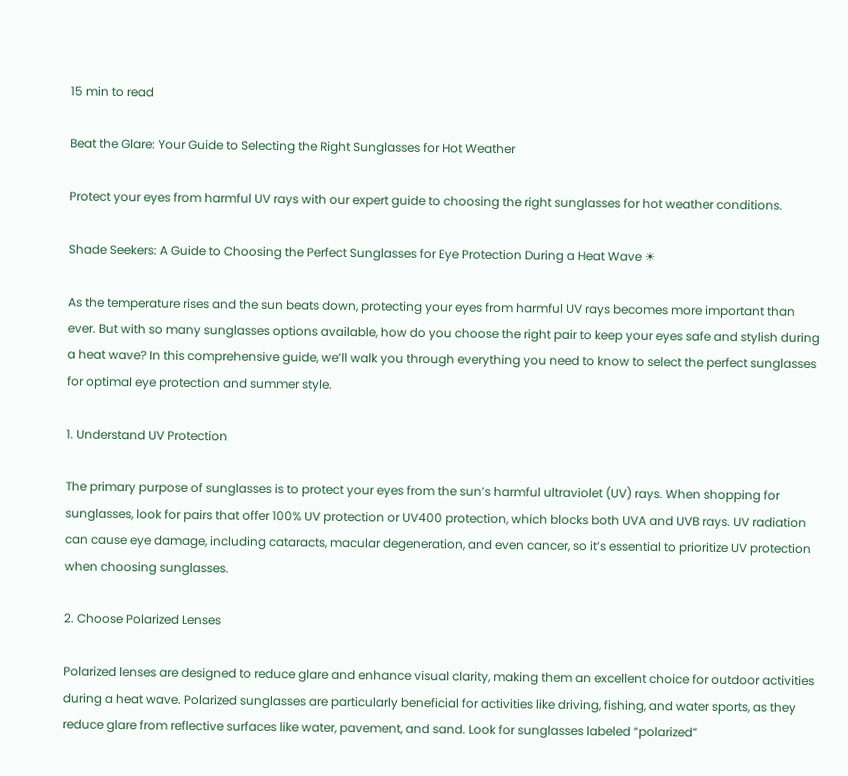15 min to read

Beat the Glare: Your Guide to Selecting the Right Sunglasses for Hot Weather

Protect your eyes from harmful UV rays with our expert guide to choosing the right sunglasses for hot weather conditions.

Shade Seekers: A Guide to Choosing the Perfect Sunglasses for Eye Protection During a Heat Wave ☀

As the temperature rises and the sun beats down, protecting your eyes from harmful UV rays becomes more important than ever. But with so many sunglasses options available, how do you choose the right pair to keep your eyes safe and stylish during a heat wave? In this comprehensive guide, we’ll walk you through everything you need to know to select the perfect sunglasses for optimal eye protection and summer style.

1. Understand UV Protection

The primary purpose of sunglasses is to protect your eyes from the sun’s harmful ultraviolet (UV) rays. When shopping for sunglasses, look for pairs that offer 100% UV protection or UV400 protection, which blocks both UVA and UVB rays. UV radiation can cause eye damage, including cataracts, macular degeneration, and even cancer, so it’s essential to prioritize UV protection when choosing sunglasses.

2. Choose Polarized Lenses

Polarized lenses are designed to reduce glare and enhance visual clarity, making them an excellent choice for outdoor activities during a heat wave. Polarized sunglasses are particularly beneficial for activities like driving, fishing, and water sports, as they reduce glare from reflective surfaces like water, pavement, and sand. Look for sunglasses labeled “polarized”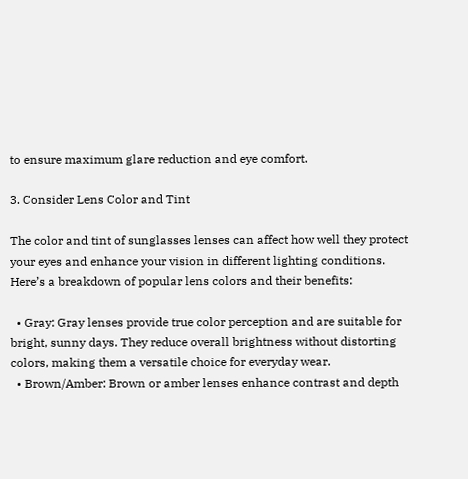to ensure maximum glare reduction and eye comfort.

3. Consider Lens Color and Tint

The color and tint of sunglasses lenses can affect how well they protect your eyes and enhance your vision in different lighting conditions. Here’s a breakdown of popular lens colors and their benefits:

  • Gray: Gray lenses provide true color perception and are suitable for bright, sunny days. They reduce overall brightness without distorting colors, making them a versatile choice for everyday wear.
  • Brown/Amber: Brown or amber lenses enhance contrast and depth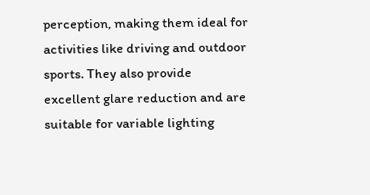perception, making them ideal for activities like driving and outdoor sports. They also provide excellent glare reduction and are suitable for variable lighting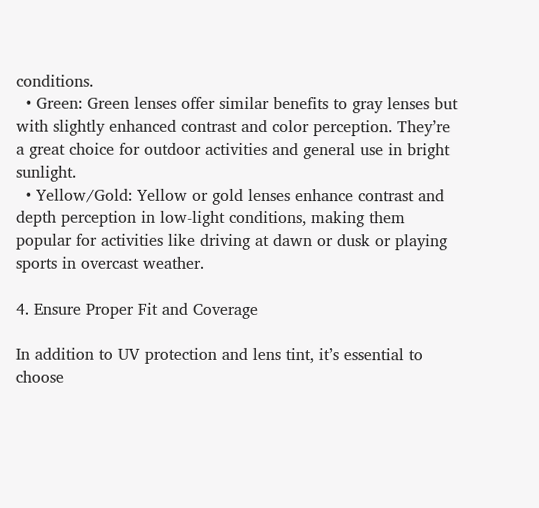conditions.
  • Green: Green lenses offer similar benefits to gray lenses but with slightly enhanced contrast and color perception. They’re a great choice for outdoor activities and general use in bright sunlight.
  • Yellow/Gold: Yellow or gold lenses enhance contrast and depth perception in low-light conditions, making them popular for activities like driving at dawn or dusk or playing sports in overcast weather.

4. Ensure Proper Fit and Coverage

In addition to UV protection and lens tint, it’s essential to choose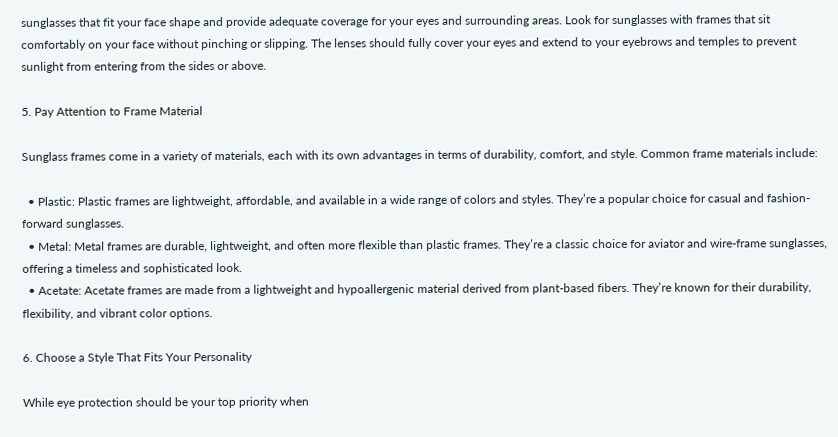sunglasses that fit your face shape and provide adequate coverage for your eyes and surrounding areas. Look for sunglasses with frames that sit comfortably on your face without pinching or slipping. The lenses should fully cover your eyes and extend to your eyebrows and temples to prevent sunlight from entering from the sides or above.

5. Pay Attention to Frame Material

Sunglass frames come in a variety of materials, each with its own advantages in terms of durability, comfort, and style. Common frame materials include:

  • Plastic: Plastic frames are lightweight, affordable, and available in a wide range of colors and styles. They’re a popular choice for casual and fashion-forward sunglasses.
  • Metal: Metal frames are durable, lightweight, and often more flexible than plastic frames. They’re a classic choice for aviator and wire-frame sunglasses, offering a timeless and sophisticated look.
  • Acetate: Acetate frames are made from a lightweight and hypoallergenic material derived from plant-based fibers. They’re known for their durability, flexibility, and vibrant color options.

6. Choose a Style That Fits Your Personality

While eye protection should be your top priority when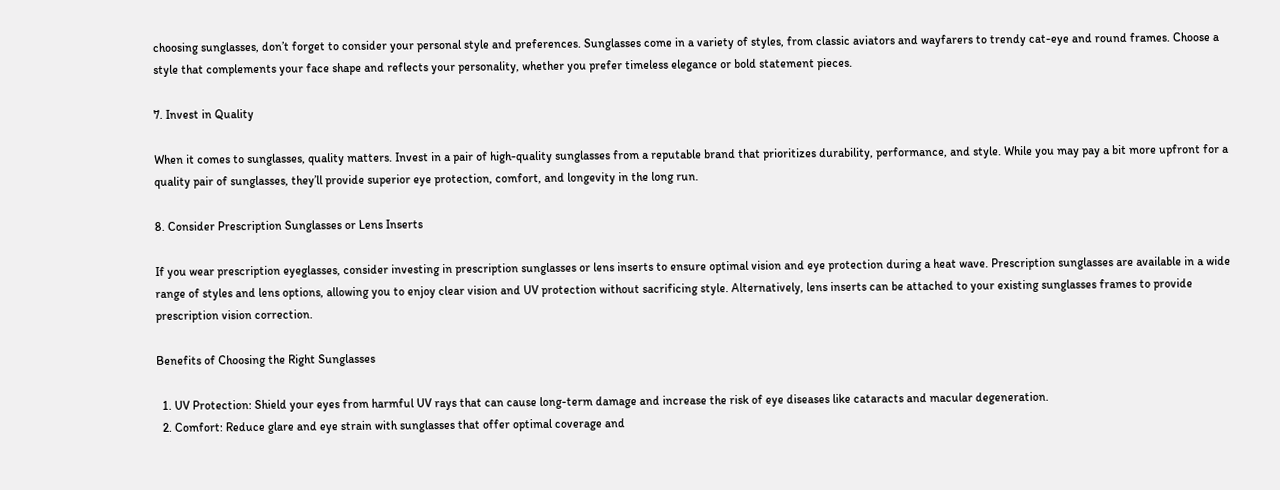choosing sunglasses, don’t forget to consider your personal style and preferences. Sunglasses come in a variety of styles, from classic aviators and wayfarers to trendy cat-eye and round frames. Choose a style that complements your face shape and reflects your personality, whether you prefer timeless elegance or bold statement pieces.

7. Invest in Quality

When it comes to sunglasses, quality matters. Invest in a pair of high-quality sunglasses from a reputable brand that prioritizes durability, performance, and style. While you may pay a bit more upfront for a quality pair of sunglasses, they’ll provide superior eye protection, comfort, and longevity in the long run.

8. Consider Prescription Sunglasses or Lens Inserts

If you wear prescription eyeglasses, consider investing in prescription sunglasses or lens inserts to ensure optimal vision and eye protection during a heat wave. Prescription sunglasses are available in a wide range of styles and lens options, allowing you to enjoy clear vision and UV protection without sacrificing style. Alternatively, lens inserts can be attached to your existing sunglasses frames to provide prescription vision correction.

Benefits of Choosing the Right Sunglasses

  1. UV Protection: Shield your eyes from harmful UV rays that can cause long-term damage and increase the risk of eye diseases like cataracts and macular degeneration.
  2. Comfort: Reduce glare and eye strain with sunglasses that offer optimal coverage and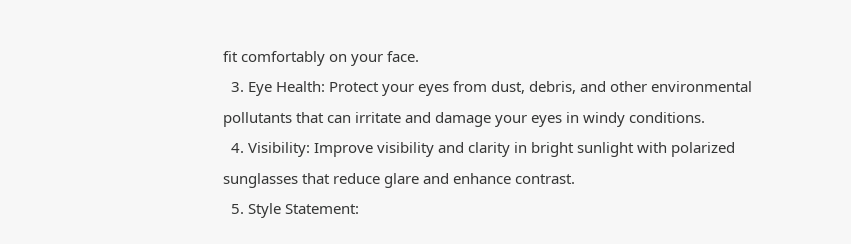fit comfortably on your face.
  3. Eye Health: Protect your eyes from dust, debris, and other environmental pollutants that can irritate and damage your eyes in windy conditions.
  4. Visibility: Improve visibility and clarity in bright sunlight with polarized sunglasses that reduce glare and enhance contrast.
  5. Style Statement: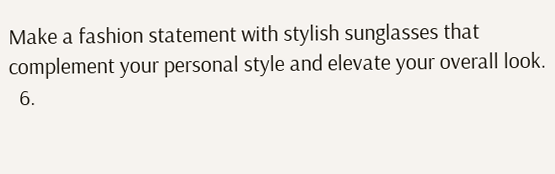Make a fashion statement with stylish sunglasses that complement your personal style and elevate your overall look.
  6.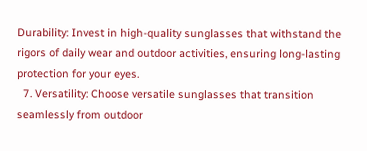Durability: Invest in high-quality sunglasses that withstand the rigors of daily wear and outdoor activities, ensuring long-lasting protection for your eyes.
  7. Versatility: Choose versatile sunglasses that transition seamlessly from outdoor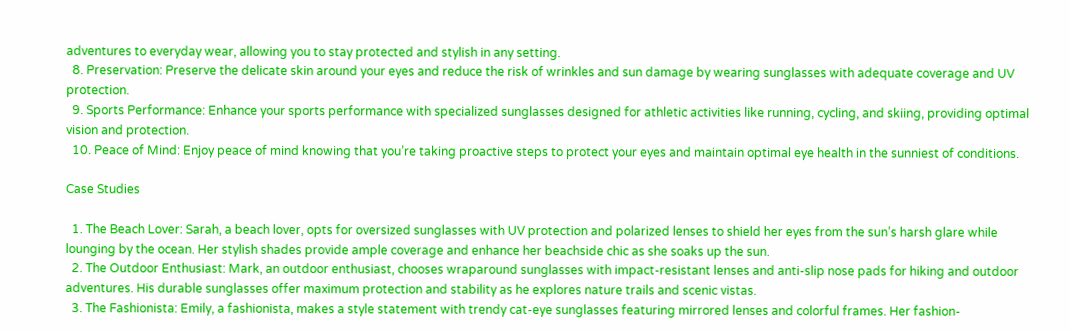adventures to everyday wear, allowing you to stay protected and stylish in any setting.
  8. Preservation: Preserve the delicate skin around your eyes and reduce the risk of wrinkles and sun damage by wearing sunglasses with adequate coverage and UV protection.
  9. Sports Performance: Enhance your sports performance with specialized sunglasses designed for athletic activities like running, cycling, and skiing, providing optimal vision and protection.
  10. Peace of Mind: Enjoy peace of mind knowing that you’re taking proactive steps to protect your eyes and maintain optimal eye health in the sunniest of conditions.

Case Studies

  1. The Beach Lover: Sarah, a beach lover, opts for oversized sunglasses with UV protection and polarized lenses to shield her eyes from the sun’s harsh glare while lounging by the ocean. Her stylish shades provide ample coverage and enhance her beachside chic as she soaks up the sun.
  2. The Outdoor Enthusiast: Mark, an outdoor enthusiast, chooses wraparound sunglasses with impact-resistant lenses and anti-slip nose pads for hiking and outdoor adventures. His durable sunglasses offer maximum protection and stability as he explores nature trails and scenic vistas.
  3. The Fashionista: Emily, a fashionista, makes a style statement with trendy cat-eye sunglasses featuring mirrored lenses and colorful frames. Her fashion-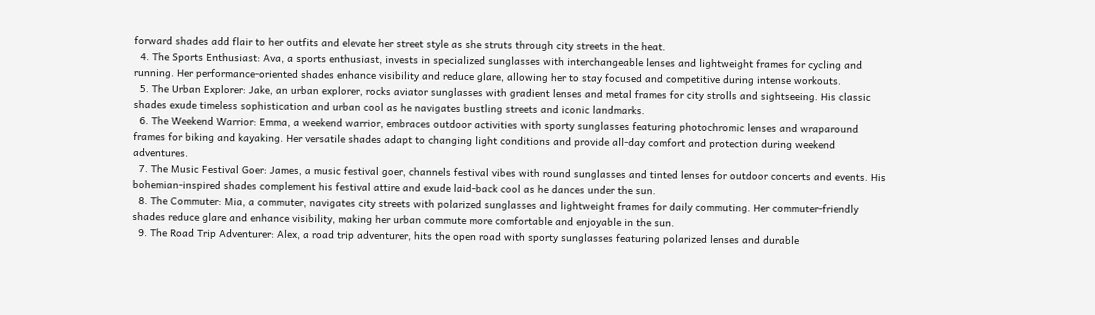forward shades add flair to her outfits and elevate her street style as she struts through city streets in the heat.
  4. The Sports Enthusiast: Ava, a sports enthusiast, invests in specialized sunglasses with interchangeable lenses and lightweight frames for cycling and running. Her performance-oriented shades enhance visibility and reduce glare, allowing her to stay focused and competitive during intense workouts.
  5. The Urban Explorer: Jake, an urban explorer, rocks aviator sunglasses with gradient lenses and metal frames for city strolls and sightseeing. His classic shades exude timeless sophistication and urban cool as he navigates bustling streets and iconic landmarks.
  6. The Weekend Warrior: Emma, a weekend warrior, embraces outdoor activities with sporty sunglasses featuring photochromic lenses and wraparound frames for biking and kayaking. Her versatile shades adapt to changing light conditions and provide all-day comfort and protection during weekend adventures.
  7. The Music Festival Goer: James, a music festival goer, channels festival vibes with round sunglasses and tinted lenses for outdoor concerts and events. His bohemian-inspired shades complement his festival attire and exude laid-back cool as he dances under the sun.
  8. The Commuter: Mia, a commuter, navigates city streets with polarized sunglasses and lightweight frames for daily commuting. Her commuter-friendly shades reduce glare and enhance visibility, making her urban commute more comfortable and enjoyable in the sun.
  9. The Road Trip Adventurer: Alex, a road trip adventurer, hits the open road with sporty sunglasses featuring polarized lenses and durable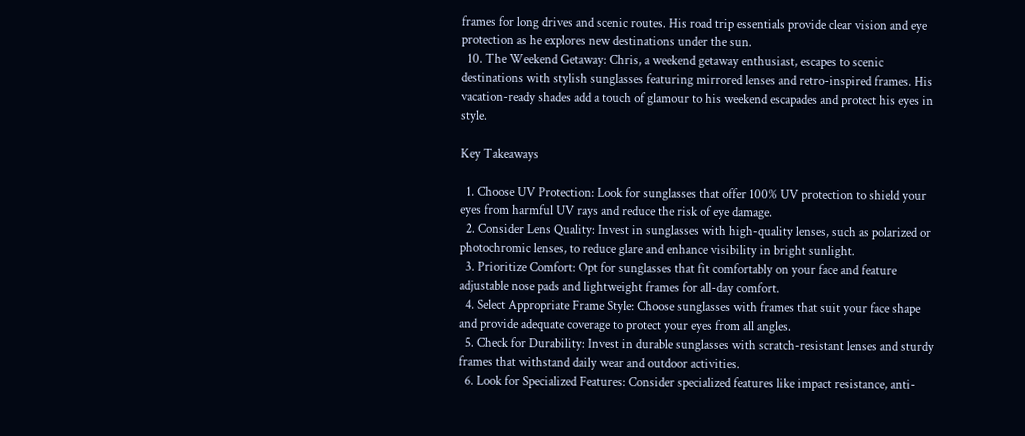frames for long drives and scenic routes. His road trip essentials provide clear vision and eye protection as he explores new destinations under the sun.
  10. The Weekend Getaway: Chris, a weekend getaway enthusiast, escapes to scenic destinations with stylish sunglasses featuring mirrored lenses and retro-inspired frames. His vacation-ready shades add a touch of glamour to his weekend escapades and protect his eyes in style.

Key Takeaways

  1. Choose UV Protection: Look for sunglasses that offer 100% UV protection to shield your eyes from harmful UV rays and reduce the risk of eye damage.
  2. Consider Lens Quality: Invest in sunglasses with high-quality lenses, such as polarized or photochromic lenses, to reduce glare and enhance visibility in bright sunlight.
  3. Prioritize Comfort: Opt for sunglasses that fit comfortably on your face and feature adjustable nose pads and lightweight frames for all-day comfort.
  4. Select Appropriate Frame Style: Choose sunglasses with frames that suit your face shape and provide adequate coverage to protect your eyes from all angles.
  5. Check for Durability: Invest in durable sunglasses with scratch-resistant lenses and sturdy frames that withstand daily wear and outdoor activities.
  6. Look for Specialized Features: Consider specialized features like impact resistance, anti-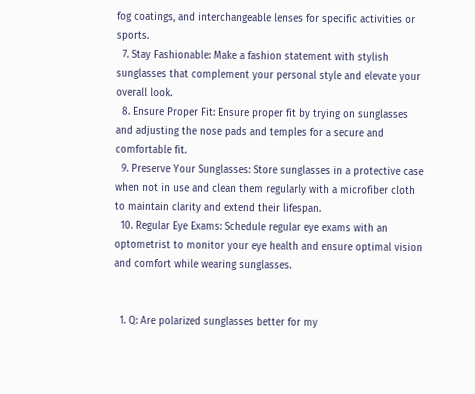fog coatings, and interchangeable lenses for specific activities or sports.
  7. Stay Fashionable: Make a fashion statement with stylish sunglasses that complement your personal style and elevate your overall look.
  8. Ensure Proper Fit: Ensure proper fit by trying on sunglasses and adjusting the nose pads and temples for a secure and comfortable fit.
  9. Preserve Your Sunglasses: Store sunglasses in a protective case when not in use and clean them regularly with a microfiber cloth to maintain clarity and extend their lifespan.
  10. Regular Eye Exams: Schedule regular eye exams with an optometrist to monitor your eye health and ensure optimal vision and comfort while wearing sunglasses.


  1. Q: Are polarized sunglasses better for my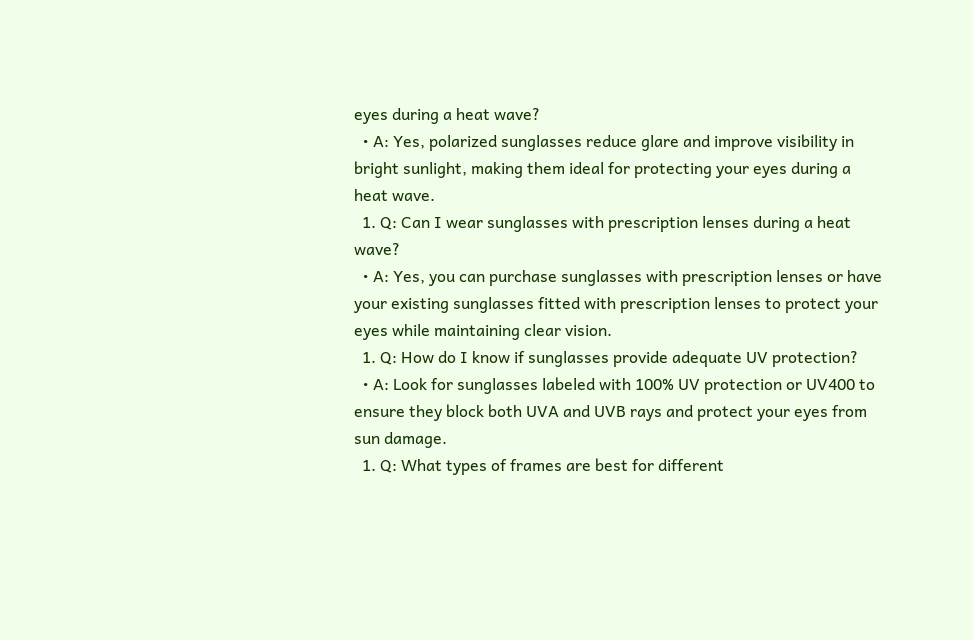eyes during a heat wave?
  • A: Yes, polarized sunglasses reduce glare and improve visibility in bright sunlight, making them ideal for protecting your eyes during a heat wave.
  1. Q: Can I wear sunglasses with prescription lenses during a heat wave?
  • A: Yes, you can purchase sunglasses with prescription lenses or have your existing sunglasses fitted with prescription lenses to protect your eyes while maintaining clear vision.
  1. Q: How do I know if sunglasses provide adequate UV protection?
  • A: Look for sunglasses labeled with 100% UV protection or UV400 to ensure they block both UVA and UVB rays and protect your eyes from sun damage.
  1. Q: What types of frames are best for different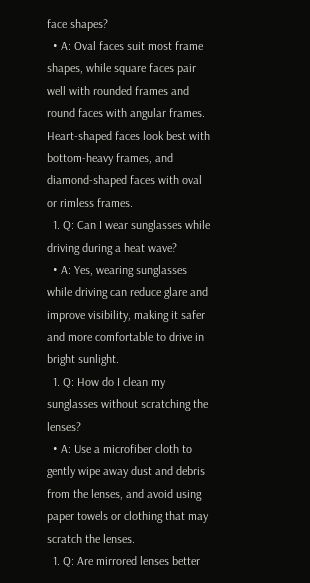face shapes?
  • A: Oval faces suit most frame shapes, while square faces pair well with rounded frames and round faces with angular frames. Heart-shaped faces look best with bottom-heavy frames, and diamond-shaped faces with oval or rimless frames.
  1. Q: Can I wear sunglasses while driving during a heat wave?
  • A: Yes, wearing sunglasses while driving can reduce glare and improve visibility, making it safer and more comfortable to drive in bright sunlight.
  1. Q: How do I clean my sunglasses without scratching the lenses?
  • A: Use a microfiber cloth to gently wipe away dust and debris from the lenses, and avoid using paper towels or clothing that may scratch the lenses.
  1. Q: Are mirrored lenses better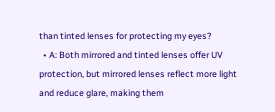than tinted lenses for protecting my eyes?
  • A: Both mirrored and tinted lenses offer UV protection, but mirrored lenses reflect more light and reduce glare, making them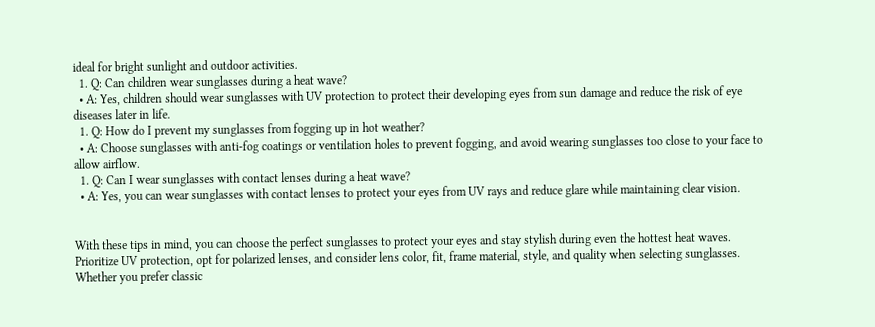ideal for bright sunlight and outdoor activities.
  1. Q: Can children wear sunglasses during a heat wave?
  • A: Yes, children should wear sunglasses with UV protection to protect their developing eyes from sun damage and reduce the risk of eye diseases later in life.
  1. Q: How do I prevent my sunglasses from fogging up in hot weather?
  • A: Choose sunglasses with anti-fog coatings or ventilation holes to prevent fogging, and avoid wearing sunglasses too close to your face to allow airflow.
  1. Q: Can I wear sunglasses with contact lenses during a heat wave?
  • A: Yes, you can wear sunglasses with contact lenses to protect your eyes from UV rays and reduce glare while maintaining clear vision.


With these tips in mind, you can choose the perfect sunglasses to protect your eyes and stay stylish during even the hottest heat waves. Prioritize UV protection, opt for polarized lenses, and consider lens color, fit, frame material, style, and quality when selecting sunglasses. Whether you prefer classic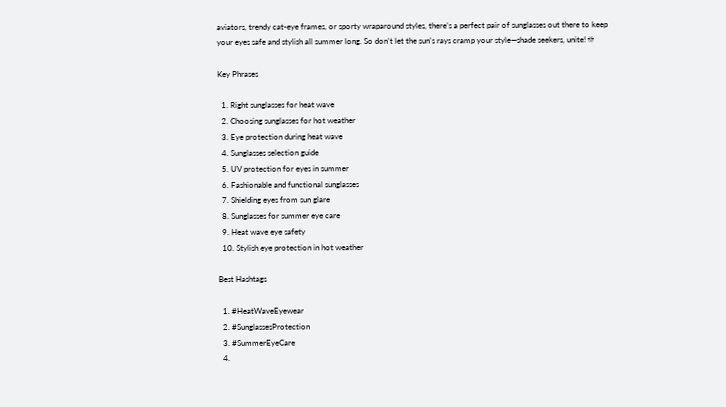aviators, trendy cat-eye frames, or sporty wraparound styles, there’s a perfect pair of sunglasses out there to keep your eyes safe and stylish all summer long. So don’t let the sun’s rays cramp your style—shade seekers, unite! ☀

Key Phrases

  1. Right sunglasses for heat wave
  2. Choosing sunglasses for hot weather
  3. Eye protection during heat wave
  4. Sunglasses selection guide
  5. UV protection for eyes in summer
  6. Fashionable and functional sunglasses
  7. Shielding eyes from sun glare
  8. Sunglasses for summer eye care
  9. Heat wave eye safety
  10. Stylish eye protection in hot weather

Best Hashtags

  1. #HeatWaveEyewear
  2. #SunglassesProtection
  3. #SummerEyeCare
  4.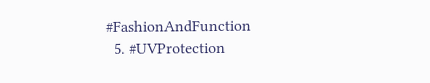#FashionAndFunction
  5. #UVProtection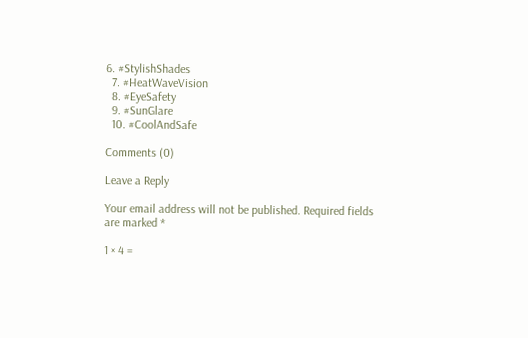6. #StylishShades
  7. #HeatWaveVision
  8. #EyeSafety
  9. #SunGlare
  10. #CoolAndSafe

Comments (0)

Leave a Reply

Your email address will not be published. Required fields are marked *

1 × 4 =